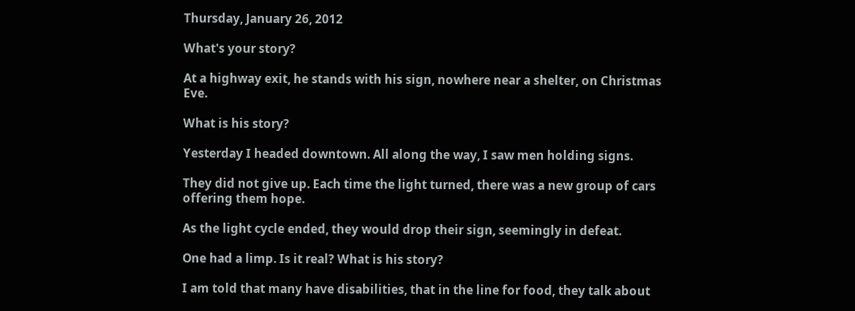Thursday, January 26, 2012

What's your story?

At a highway exit, he stands with his sign, nowhere near a shelter, on Christmas Eve.

What is his story?

Yesterday I headed downtown. All along the way, I saw men holding signs.

They did not give up. Each time the light turned, there was a new group of cars offering them hope.

As the light cycle ended, they would drop their sign, seemingly in defeat.

One had a limp. Is it real? What is his story?

I am told that many have disabilities, that in the line for food, they talk about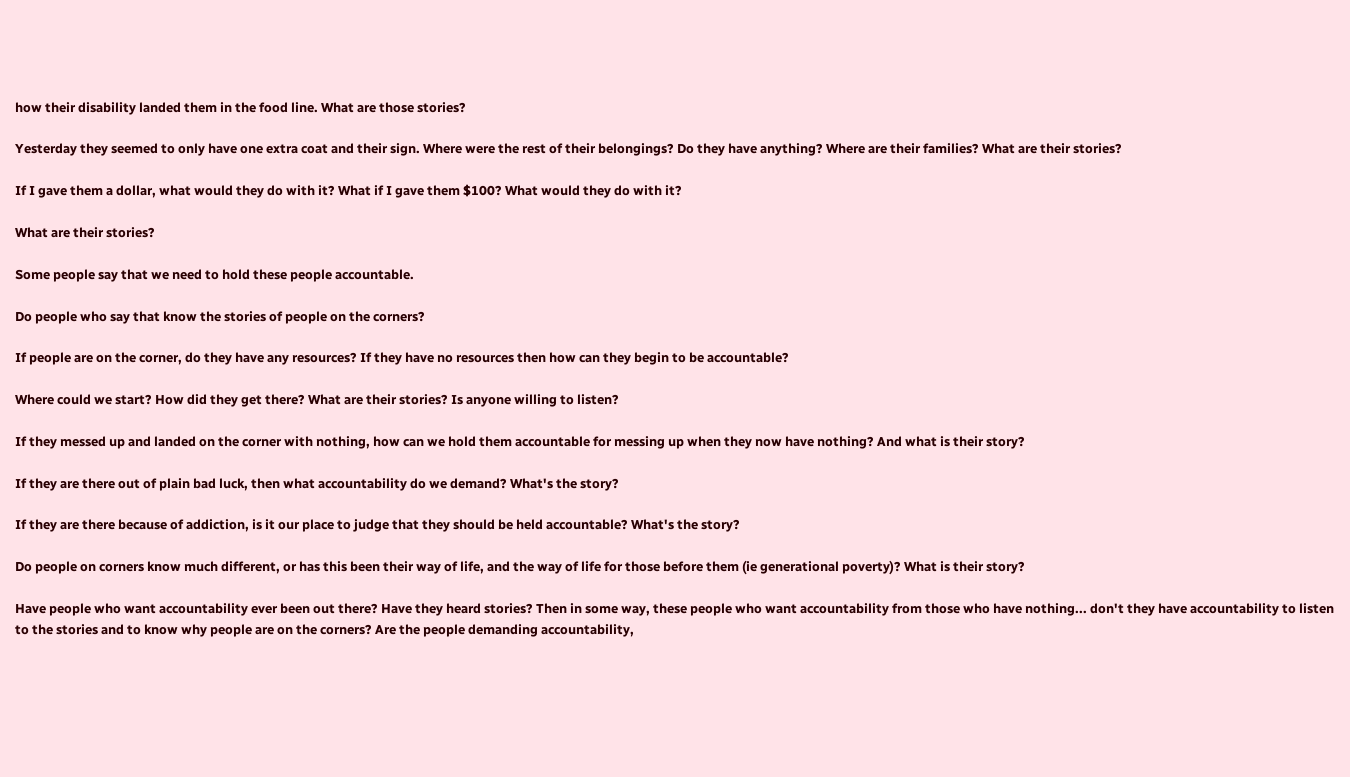how their disability landed them in the food line. What are those stories?

Yesterday they seemed to only have one extra coat and their sign. Where were the rest of their belongings? Do they have anything? Where are their families? What are their stories?

If I gave them a dollar, what would they do with it? What if I gave them $100? What would they do with it?

What are their stories?

Some people say that we need to hold these people accountable.

Do people who say that know the stories of people on the corners?

If people are on the corner, do they have any resources? If they have no resources then how can they begin to be accountable?

Where could we start? How did they get there? What are their stories? Is anyone willing to listen?

If they messed up and landed on the corner with nothing, how can we hold them accountable for messing up when they now have nothing? And what is their story?

If they are there out of plain bad luck, then what accountability do we demand? What's the story?

If they are there because of addiction, is it our place to judge that they should be held accountable? What's the story?

Do people on corners know much different, or has this been their way of life, and the way of life for those before them (ie generational poverty)? What is their story?

Have people who want accountability ever been out there? Have they heard stories? Then in some way, these people who want accountability from those who have nothing... don't they have accountability to listen to the stories and to know why people are on the corners? Are the people demanding accountability,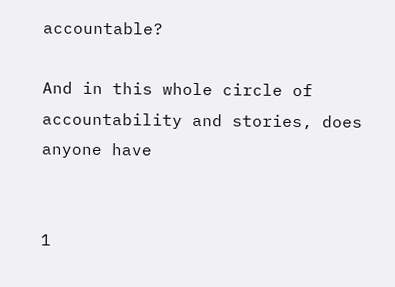accountable?

And in this whole circle of accountability and stories, does anyone have


1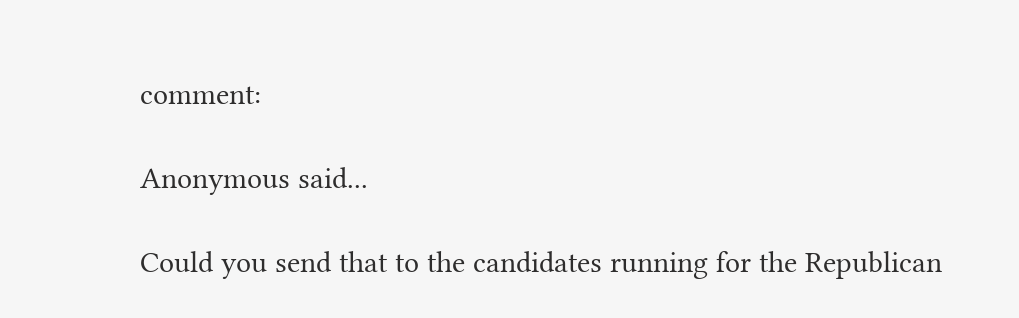comment:

Anonymous said...

Could you send that to the candidates running for the Republican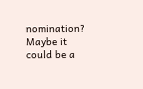nomination? Maybe it could be a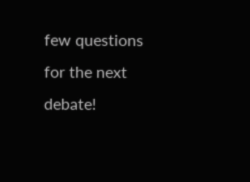few questions for the next debate!